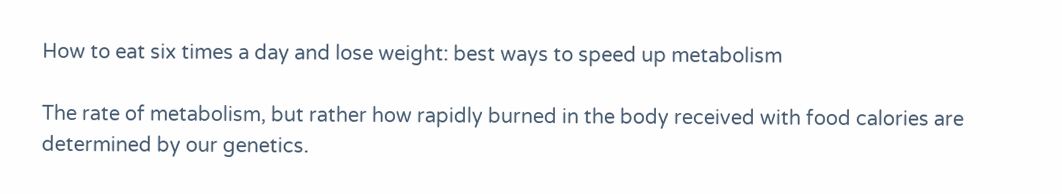How to eat six times a day and lose weight: best ways to speed up metabolism

The rate of metabolism, but rather how rapidly burned in the body received with food calories are determined by our genetics.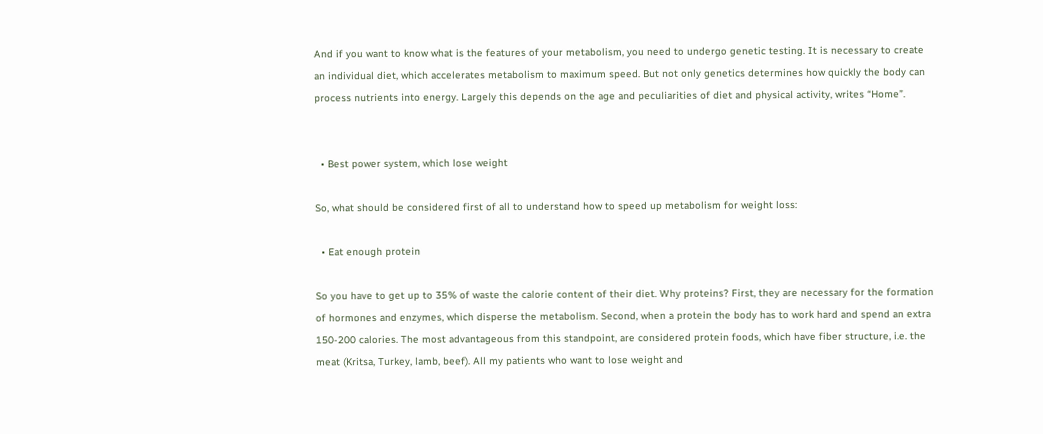And if you want to know what is the features of your metabolism, you need to undergo genetic testing. It is necessary to create an individual diet, which accelerates metabolism to maximum speed. But not only genetics determines how quickly the body can process nutrients into energy. Largely this depends on the age and peculiarities of diet and physical activity, writes “Home”.


  • Best power system, which lose weight

So, what should be considered first of all to understand how to speed up metabolism for weight loss:

  • Eat enough protein

So you have to get up to 35% of waste the calorie content of their diet. Why proteins? First, they are necessary for the formation of hormones and enzymes, which disperse the metabolism. Second, when a protein the body has to work hard and spend an extra 150-200 calories. The most advantageous from this standpoint, are considered protein foods, which have fiber structure, i.e. the meat (Kritsa, Turkey, lamb, beef). All my patients who want to lose weight and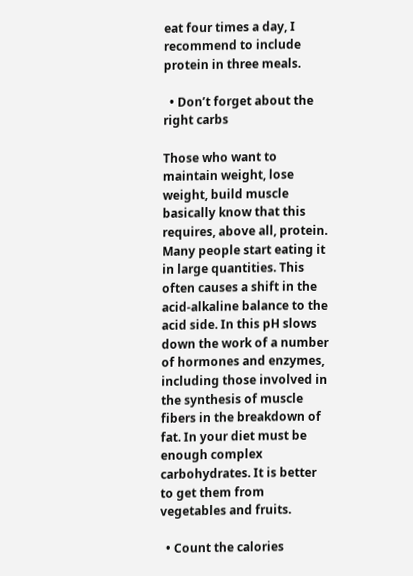eat four times a day, I recommend to include protein in three meals.

  • Don’t forget about the right carbs

Those who want to maintain weight, lose weight, build muscle basically know that this requires, above all, protein. Many people start eating it in large quantities. This often causes a shift in the acid-alkaline balance to the acid side. In this pH slows down the work of a number of hormones and enzymes, including those involved in the synthesis of muscle fibers in the breakdown of fat. In your diet must be enough complex carbohydrates. It is better to get them from vegetables and fruits.

  • Count the calories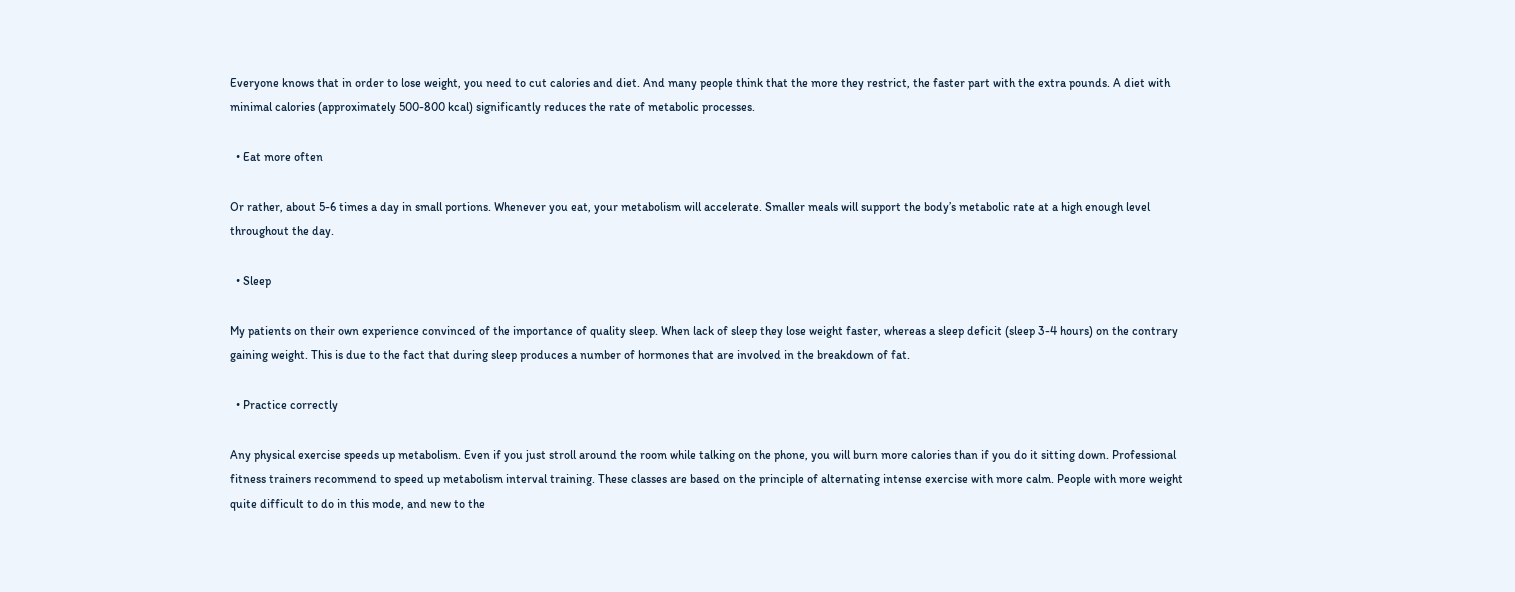Everyone knows that in order to lose weight, you need to cut calories and diet. And many people think that the more they restrict, the faster part with the extra pounds. A diet with minimal calories (approximately 500-800 kcal) significantly reduces the rate of metabolic processes.

  • Eat more often

Or rather, about 5-6 times a day in small portions. Whenever you eat, your metabolism will accelerate. Smaller meals will support the body’s metabolic rate at a high enough level throughout the day.

  • Sleep

My patients on their own experience convinced of the importance of quality sleep. When lack of sleep they lose weight faster, whereas a sleep deficit (sleep 3-4 hours) on the contrary gaining weight. This is due to the fact that during sleep produces a number of hormones that are involved in the breakdown of fat.

  • Practice correctly

Any physical exercise speeds up metabolism. Even if you just stroll around the room while talking on the phone, you will burn more calories than if you do it sitting down. Professional fitness trainers recommend to speed up metabolism interval training. These classes are based on the principle of alternating intense exercise with more calm. People with more weight quite difficult to do in this mode, and new to the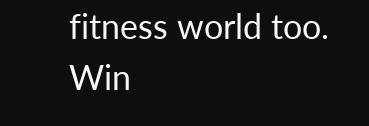fitness world too. Win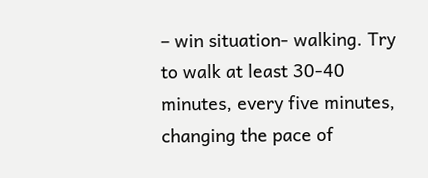– win situation- walking. Try to walk at least 30-40 minutes, every five minutes, changing the pace of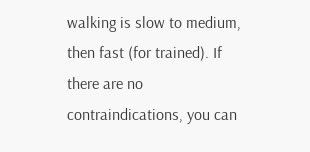walking is slow to medium, then fast (for trained). If there are no contraindications, you can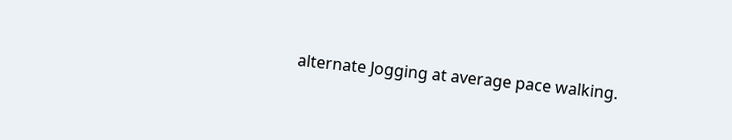alternate Jogging at average pace walking.